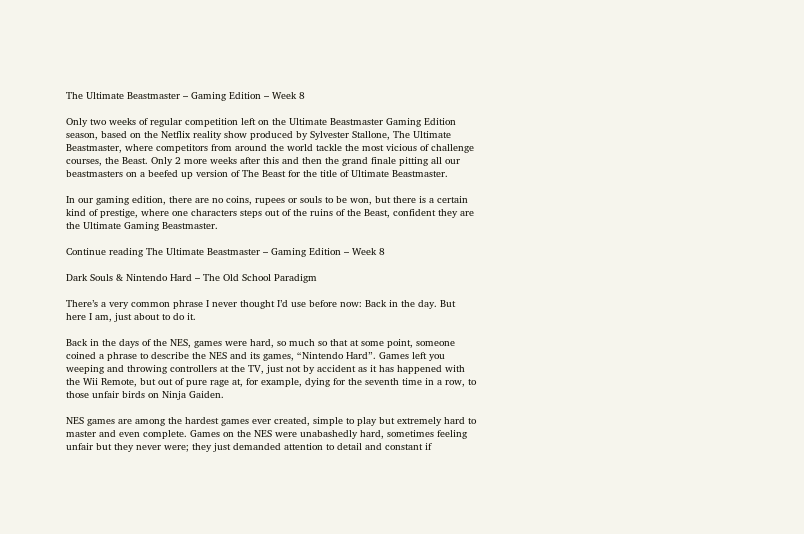The Ultimate Beastmaster – Gaming Edition – Week 8

Only two weeks of regular competition left on the Ultimate Beastmaster Gaming Edition season, based on the Netflix reality show produced by Sylvester Stallone, The Ultimate Beastmaster, where competitors from around the world tackle the most vicious of challenge courses, the Beast. Only 2 more weeks after this and then the grand finale pitting all our beastmasters on a beefed up version of The Beast for the title of Ultimate Beastmaster.

In our gaming edition, there are no coins, rupees or souls to be won, but there is a certain kind of prestige, where one characters steps out of the ruins of the Beast, confident they are the Ultimate Gaming Beastmaster.

Continue reading The Ultimate Beastmaster – Gaming Edition – Week 8

Dark Souls & Nintendo Hard – The Old School Paradigm

There’s a very common phrase I never thought I’d use before now: Back in the day. But here I am, just about to do it.

Back in the days of the NES, games were hard, so much so that at some point, someone coined a phrase to describe the NES and its games, “Nintendo Hard”. Games left you weeping and throwing controllers at the TV, just not by accident as it has happened with the Wii Remote, but out of pure rage at, for example, dying for the seventh time in a row, to those unfair birds on Ninja Gaiden.

NES games are among the hardest games ever created, simple to play but extremely hard to master and even complete. Games on the NES were unabashedly hard, sometimes feeling unfair but they never were; they just demanded attention to detail and constant if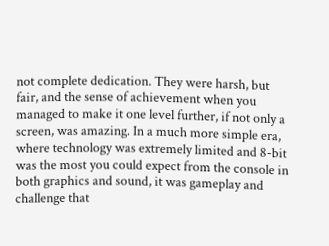not complete dedication. They were harsh, but fair, and the sense of achievement when you managed to make it one level further, if not only a screen, was amazing. In a much more simple era, where technology was extremely limited and 8-bit was the most you could expect from the console in both graphics and sound, it was gameplay and challenge that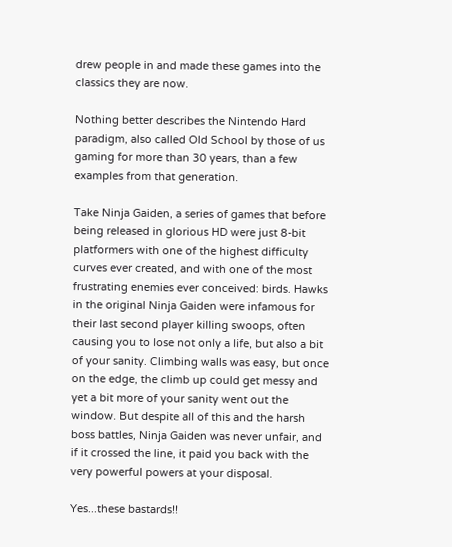drew people in and made these games into the classics they are now.

Nothing better describes the Nintendo Hard paradigm, also called Old School by those of us gaming for more than 30 years, than a few examples from that generation.

Take Ninja Gaiden, a series of games that before being released in glorious HD were just 8-bit platformers with one of the highest difficulty curves ever created, and with one of the most frustrating enemies ever conceived: birds. Hawks in the original Ninja Gaiden were infamous for their last second player killing swoops, often causing you to lose not only a life, but also a bit of your sanity. Climbing walls was easy, but once on the edge, the climb up could get messy and yet a bit more of your sanity went out the window. But despite all of this and the harsh boss battles, Ninja Gaiden was never unfair, and if it crossed the line, it paid you back with the very powerful powers at your disposal.

Yes...these bastards!!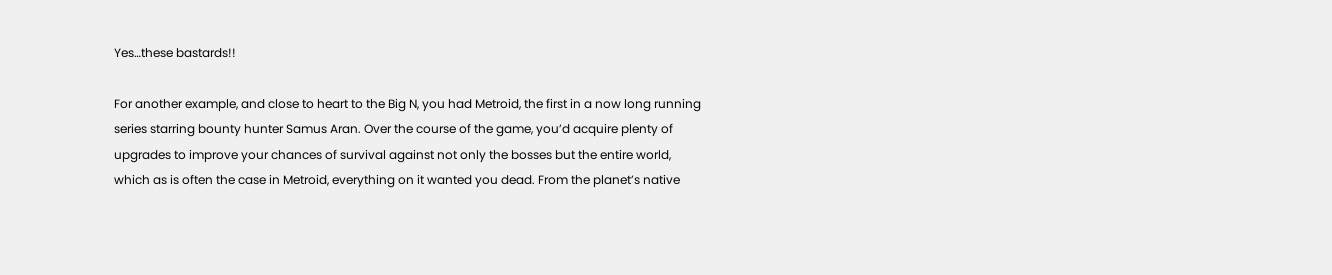Yes…these bastards!!

For another example, and close to heart to the Big N, you had Metroid, the first in a now long running series starring bounty hunter Samus Aran. Over the course of the game, you’d acquire plenty of upgrades to improve your chances of survival against not only the bosses but the entire world, which as is often the case in Metroid, everything on it wanted you dead. From the planet’s native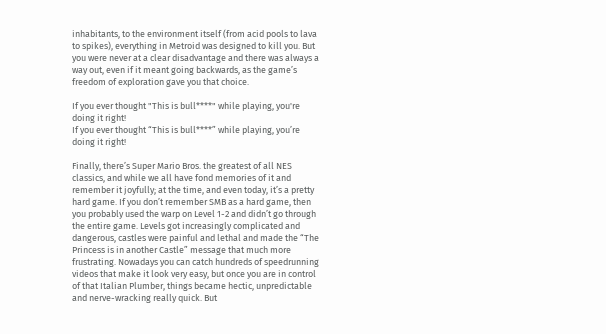inhabitants, to the environment itself (from acid pools to lava to spikes), everything in Metroid was designed to kill you. But you were never at a clear disadvantage and there was always a way out, even if it meant going backwards, as the game’s freedom of exploration gave you that choice.

If you ever thought "This is bull****" while playing, you're doing it right!
If you ever thought “This is bull****” while playing, you’re doing it right!

Finally, there’s Super Mario Bros. the greatest of all NES classics, and while we all have fond memories of it and remember it joyfully; at the time, and even today, it’s a pretty hard game. If you don’t remember SMB as a hard game, then you probably used the warp on Level 1-2 and didn’t go through the entire game. Levels got increasingly complicated and dangerous, castles were painful and lethal and made the “The Princess is in another Castle” message that much more frustrating. Nowadays you can catch hundreds of speedrunning videos that make it look very easy, but once you are in control of that Italian Plumber, things became hectic, unpredictable and nerve-wracking really quick. But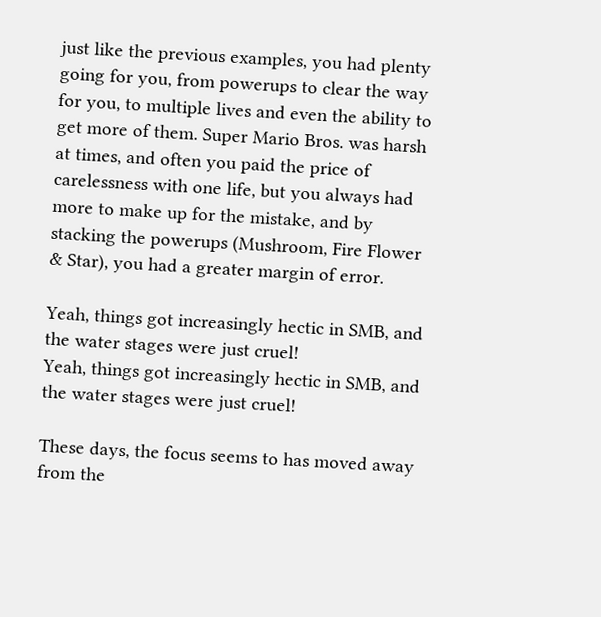just like the previous examples, you had plenty going for you, from powerups to clear the way for you, to multiple lives and even the ability to get more of them. Super Mario Bros. was harsh at times, and often you paid the price of carelessness with one life, but you always had more to make up for the mistake, and by stacking the powerups (Mushroom, Fire Flower & Star), you had a greater margin of error.

Yeah, things got increasingly hectic in SMB, and the water stages were just cruel!
Yeah, things got increasingly hectic in SMB, and the water stages were just cruel!

These days, the focus seems to has moved away from the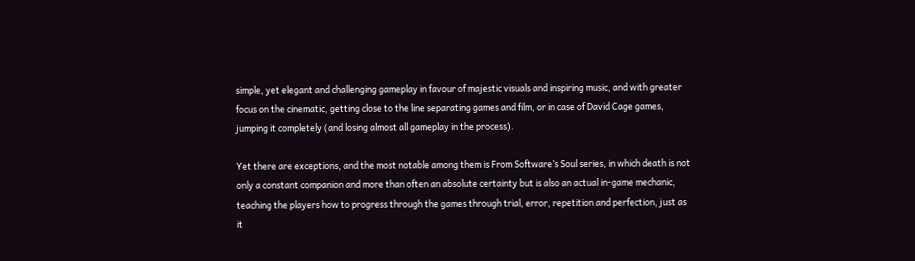simple, yet elegant and challenging gameplay in favour of majestic visuals and inspiring music, and with greater focus on the cinematic, getting close to the line separating games and film, or in case of David Cage games, jumping it completely (and losing almost all gameplay in the process).

Yet there are exceptions, and the most notable among them is From Software’s Soul series, in which death is not only a constant companion and more than often an absolute certainty but is also an actual in-game mechanic, teaching the players how to progress through the games through trial, error, repetition and perfection, just as it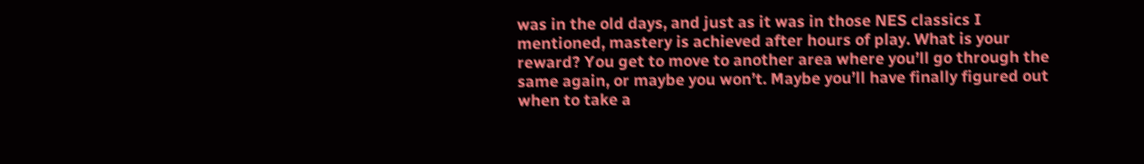was in the old days, and just as it was in those NES classics I mentioned, mastery is achieved after hours of play. What is your reward? You get to move to another area where you’ll go through the same again, or maybe you won’t. Maybe you’ll have finally figured out when to take a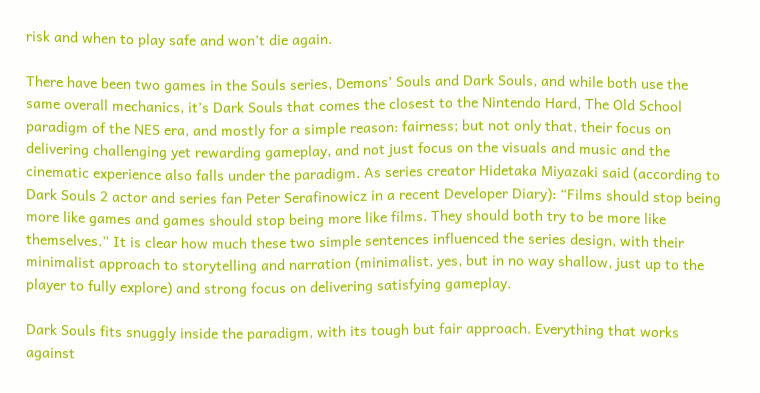risk and when to play safe and won’t die again.

There have been two games in the Souls series, Demons’ Souls and Dark Souls, and while both use the same overall mechanics, it’s Dark Souls that comes the closest to the Nintendo Hard, The Old School paradigm of the NES era, and mostly for a simple reason: fairness; but not only that, their focus on delivering challenging yet rewarding gameplay, and not just focus on the visuals and music and the cinematic experience also falls under the paradigm. As series creator Hidetaka Miyazaki said (according to Dark Souls 2 actor and series fan Peter Serafinowicz in a recent Developer Diary): “Films should stop being more like games and games should stop being more like films. They should both try to be more like themselves.” It is clear how much these two simple sentences influenced the series design, with their minimalist approach to storytelling and narration (minimalist, yes, but in no way shallow, just up to the player to fully explore) and strong focus on delivering satisfying gameplay.

Dark Souls fits snuggly inside the paradigm, with its tough but fair approach. Everything that works against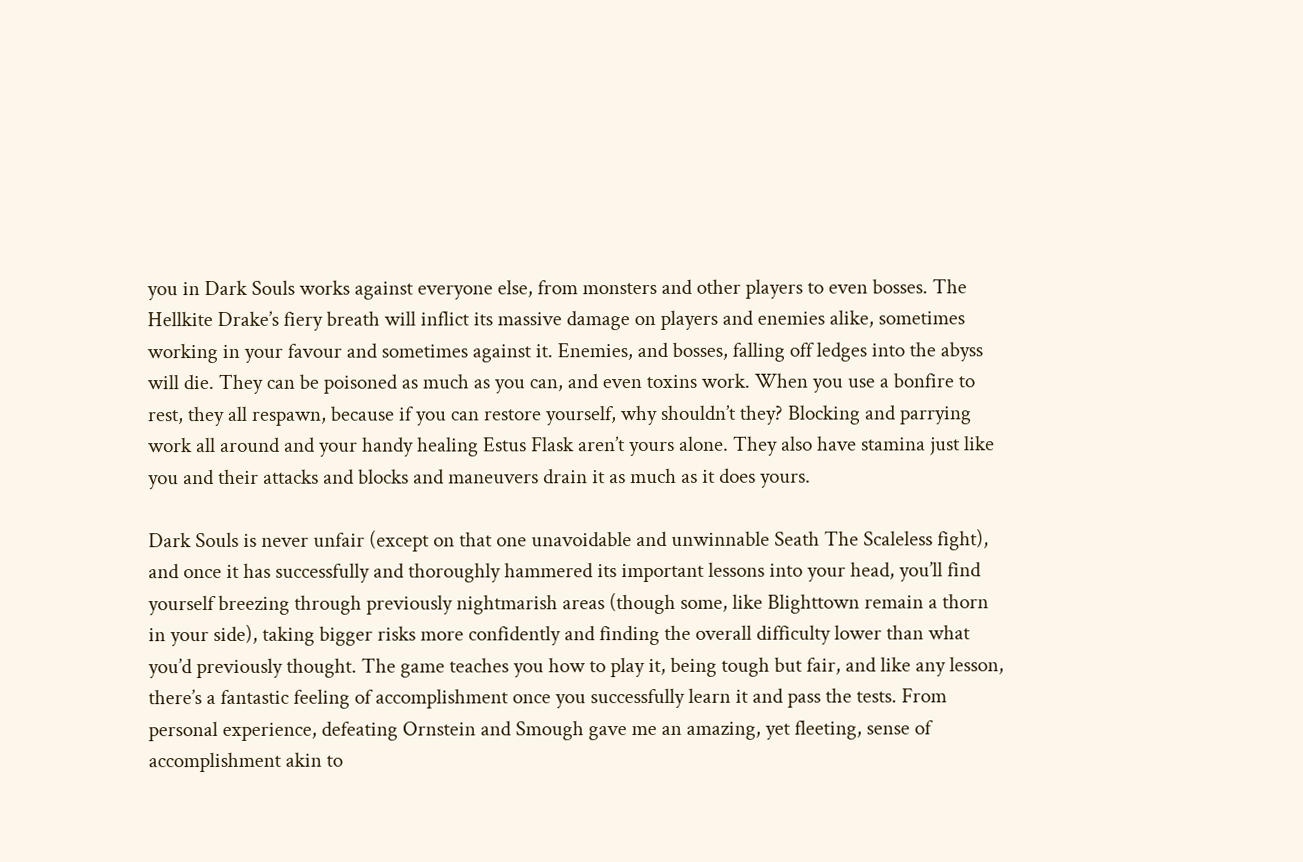you in Dark Souls works against everyone else, from monsters and other players to even bosses. The Hellkite Drake’s fiery breath will inflict its massive damage on players and enemies alike, sometimes working in your favour and sometimes against it. Enemies, and bosses, falling off ledges into the abyss will die. They can be poisoned as much as you can, and even toxins work. When you use a bonfire to rest, they all respawn, because if you can restore yourself, why shouldn’t they? Blocking and parrying work all around and your handy healing Estus Flask aren’t yours alone. They also have stamina just like you and their attacks and blocks and maneuvers drain it as much as it does yours.

Dark Souls is never unfair (except on that one unavoidable and unwinnable Seath The Scaleless fight), and once it has successfully and thoroughly hammered its important lessons into your head, you’ll find yourself breezing through previously nightmarish areas (though some, like Blighttown remain a thorn in your side), taking bigger risks more confidently and finding the overall difficulty lower than what you’d previously thought. The game teaches you how to play it, being tough but fair, and like any lesson, there’s a fantastic feeling of accomplishment once you successfully learn it and pass the tests. From personal experience, defeating Ornstein and Smough gave me an amazing, yet fleeting, sense of accomplishment akin to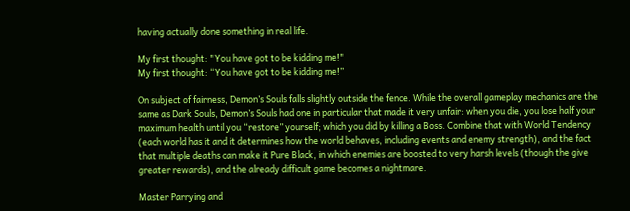having actually done something in real life.

My first thought: "You have got to be kidding me!"
My first thought: “You have got to be kidding me!”

On subject of fairness, Demon’s Souls falls slightly outside the fence. While the overall gameplay mechanics are the same as Dark Souls, Demon’s Souls had one in particular that made it very unfair: when you die, you lose half your maximum health until you “restore” yourself; which you did by killing a Boss. Combine that with World Tendency (each world has it and it determines how the world behaves, including events and enemy strength), and the fact that multiple deaths can make it Pure Black, in which enemies are boosted to very harsh levels (though the give greater rewards), and the already difficult game becomes a nightmare.

Master Parrying and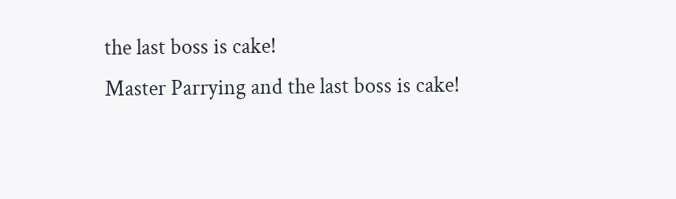the last boss is cake!
Master Parrying and the last boss is cake!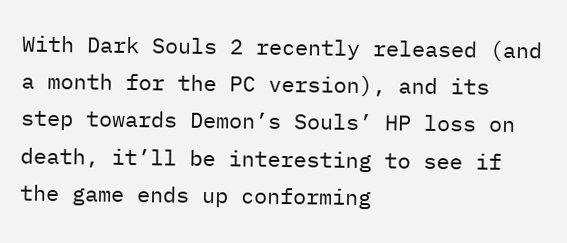With Dark Souls 2 recently released (and a month for the PC version), and its step towards Demon’s Souls’ HP loss on death, it’ll be interesting to see if the game ends up conforming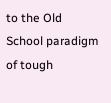to the Old School paradigm of tough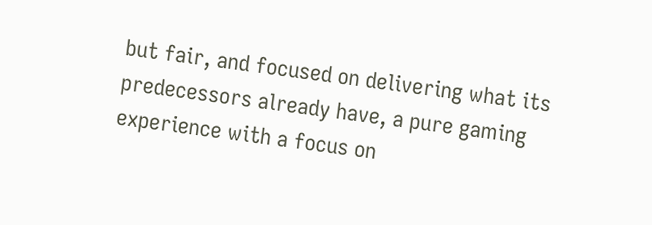but fair, and focused on delivering what its predecessors already have, a pure gaming experience with a focus on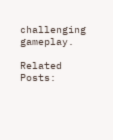challenging gameplay.

Related Posts: